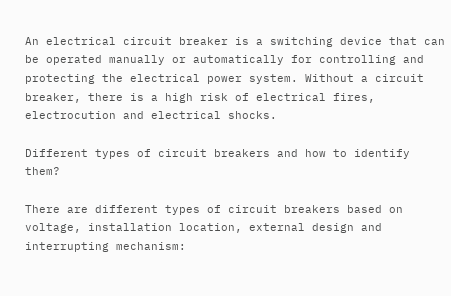An electrical circuit breaker is a switching device that can be operated manually or automatically for controlling and protecting the electrical power system. Without a circuit breaker, there is a high risk of electrical fires, electrocution and electrical shocks.

Different types of circuit breakers and how to identify them?

There are different types of circuit breakers based on voltage, installation location, external design and interrupting mechanism: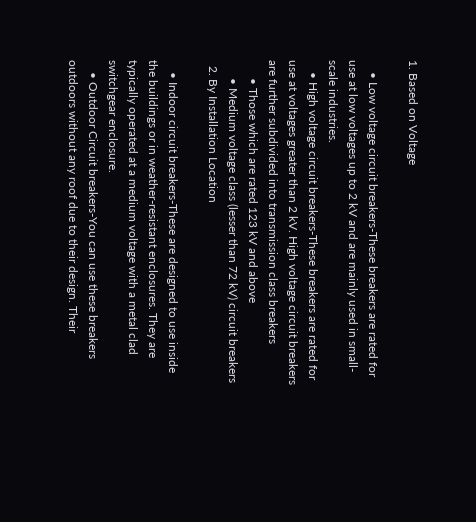1. Based on Voltage

    • Low voltage circuit breakers-These breakers are rated for use at low voltages up to 2 kV and are mainly used in small-scale industries.
    • High voltage circuit breakers-These breakers are rated for use at voltages greater than 2 kV. High voltage circuit breakers are further subdivided into transmission class breakers
      • Those which are rated 123 kV and above
      • Medium voltage class (lesser than 72 kV) circuit breakers
  2. By Installation Location

    • Indoor circuit breakers-These are designed to use inside the buildings or in weather-resistant enclosures. They are typically operated at a medium voltage with a metal clad switchgear enclosure.
    • Outdoor Circuit breakers-You can use these breakers outdoors without any roof due to their design. Their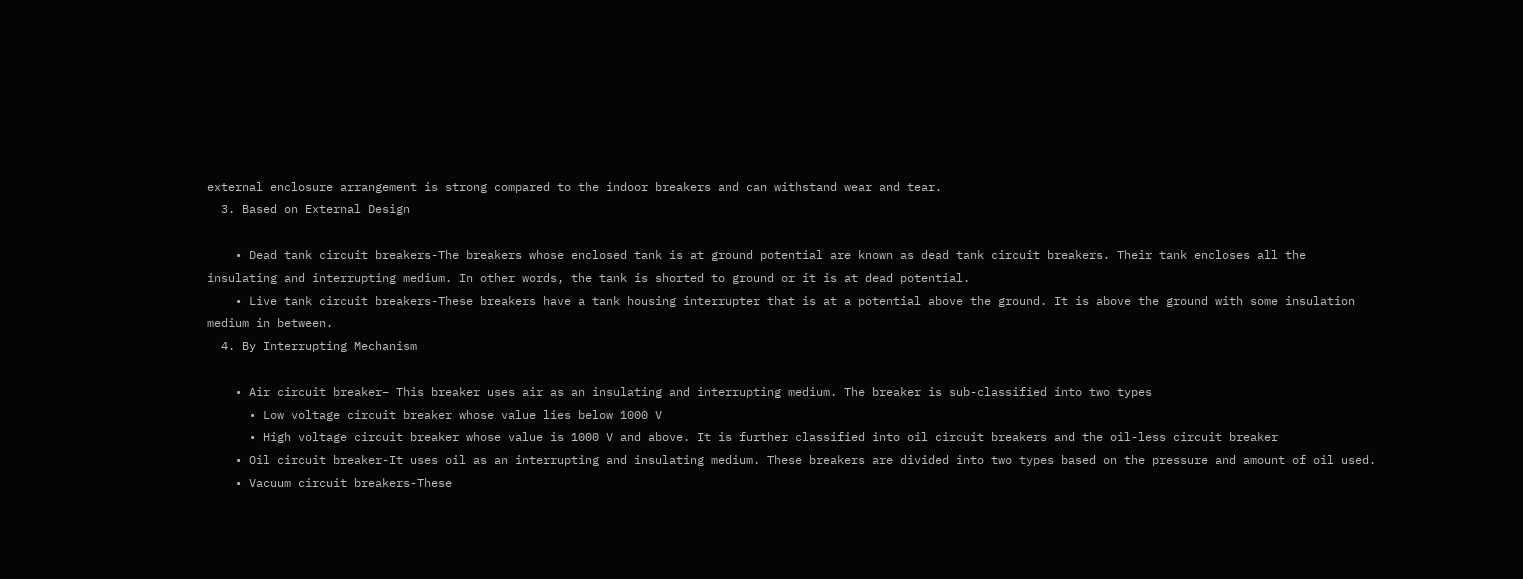external enclosure arrangement is strong compared to the indoor breakers and can withstand wear and tear.
  3. Based on External Design

    • Dead tank circuit breakers-The breakers whose enclosed tank is at ground potential are known as dead tank circuit breakers. Their tank encloses all the insulating and interrupting medium. In other words, the tank is shorted to ground or it is at dead potential.
    • Live tank circuit breakers-These breakers have a tank housing interrupter that is at a potential above the ground. It is above the ground with some insulation medium in between.
  4. By Interrupting Mechanism

    • Air circuit breaker– This breaker uses air as an insulating and interrupting medium. The breaker is sub-classified into two types
      • Low voltage circuit breaker whose value lies below 1000 V
      • High voltage circuit breaker whose value is 1000 V and above. It is further classified into oil circuit breakers and the oil-less circuit breaker
    • Oil circuit breaker-It uses oil as an interrupting and insulating medium. These breakers are divided into two types based on the pressure and amount of oil used.
    • Vacuum circuit breakers-These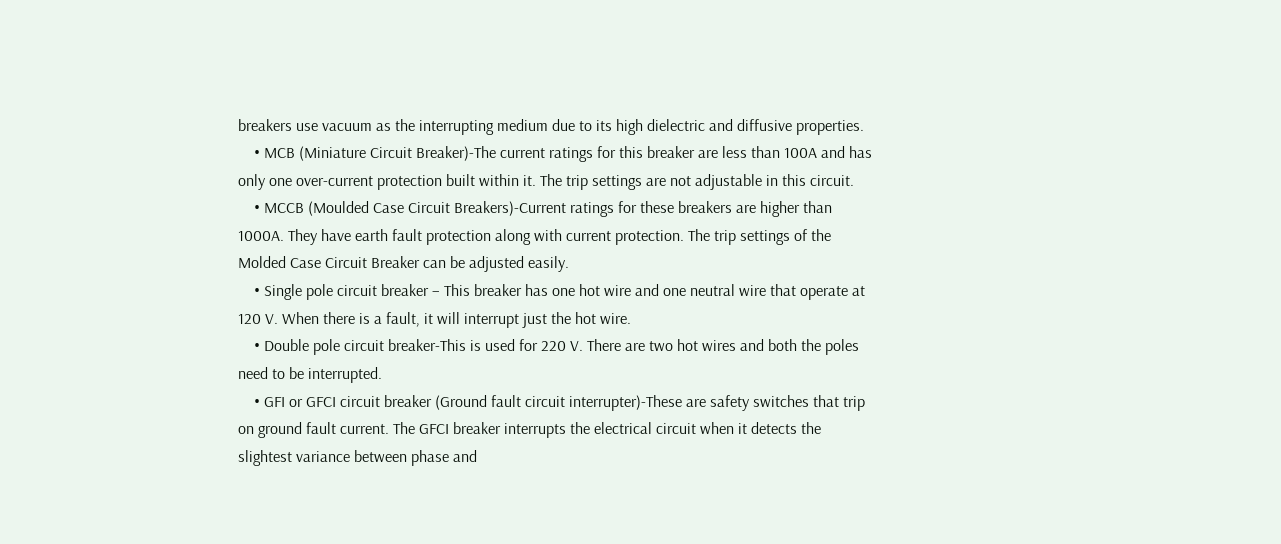breakers use vacuum as the interrupting medium due to its high dielectric and diffusive properties.
    • MCB (Miniature Circuit Breaker)-The current ratings for this breaker are less than 100A and has only one over-current protection built within it. The trip settings are not adjustable in this circuit.
    • MCCB (Moulded Case Circuit Breakers)-Current ratings for these breakers are higher than 1000A. They have earth fault protection along with current protection. The trip settings of the Molded Case Circuit Breaker can be adjusted easily.
    • Single pole circuit breaker – This breaker has one hot wire and one neutral wire that operate at 120 V. When there is a fault, it will interrupt just the hot wire.
    • Double pole circuit breaker-This is used for 220 V. There are two hot wires and both the poles need to be interrupted.
    • GFI or GFCI circuit breaker (Ground fault circuit interrupter)-These are safety switches that trip on ground fault current. The GFCI breaker interrupts the electrical circuit when it detects the slightest variance between phase and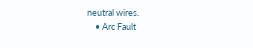neutral wires.
    • Arc Fault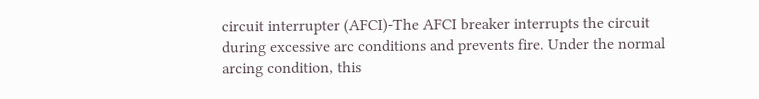circuit interrupter (AFCI)-The AFCI breaker interrupts the circuit during excessive arc conditions and prevents fire. Under the normal arcing condition, this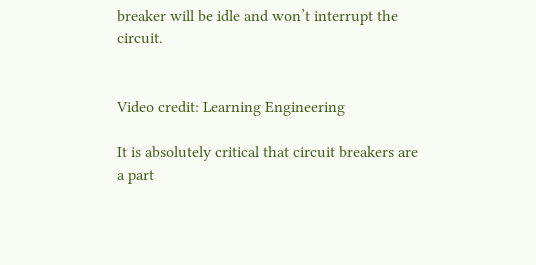breaker will be idle and won’t interrupt the circuit.


Video credit: Learning Engineering

It is absolutely critical that circuit breakers are a part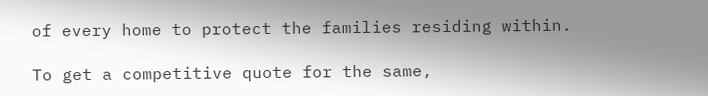of every home to protect the families residing within.

To get a competitive quote for the same,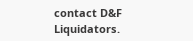contact D&F Liquidators.